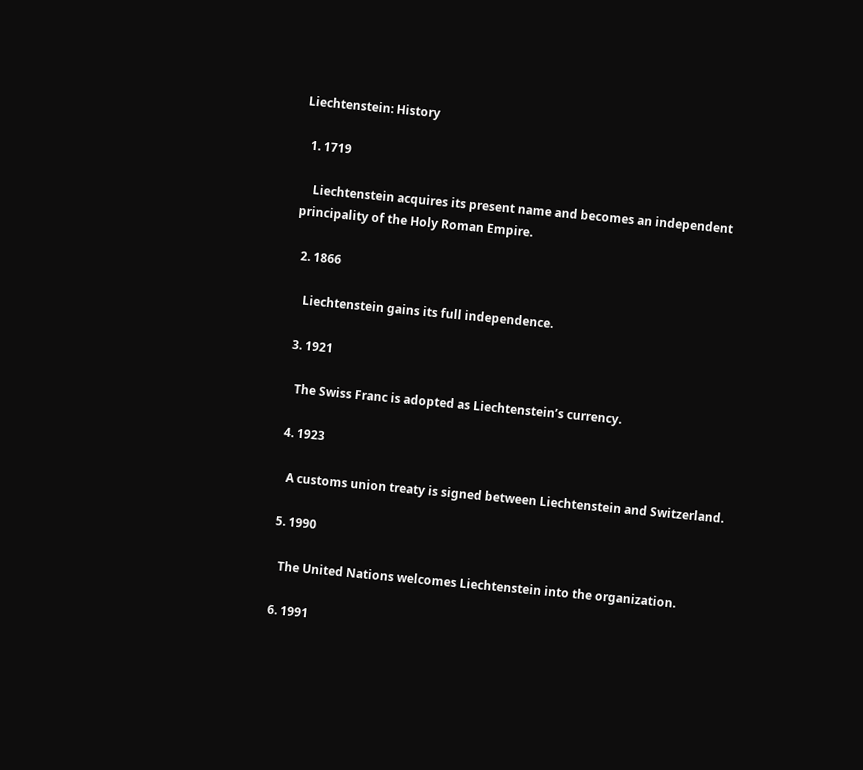Liechtenstein: History

  1. 1719

    Liechtenstein acquires its present name and becomes an independent principality of the Holy Roman Empire.

  2. 1866

    Liechtenstein gains its full independence.

  3. 1921

    The Swiss Franc is adopted as Liechtenstein’s currency.

  4. 1923

    A customs union treaty is signed between Liechtenstein and Switzerland.

  5. 1990

    The United Nations welcomes Liechtenstein into the organization.

  6. 1991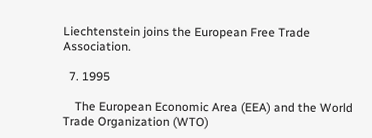Liechtenstein joins the European Free Trade Association.

  7. 1995

    The European Economic Area (EEA) and the World Trade Organization (WTO)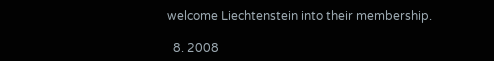welcome Liechtenstein into their membership.

  8. 2008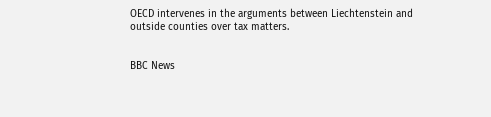OECD intervenes in the arguments between Liechtenstein and outside counties over tax matters.


BBC News